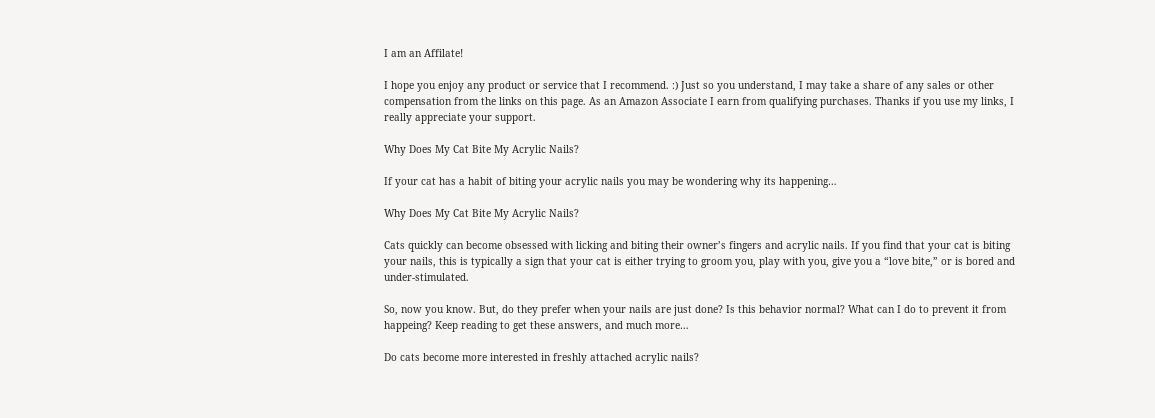I am an Affilate!

I hope you enjoy any product or service that I recommend. :) Just so you understand, I may take a share of any sales or other compensation from the links on this page. As an Amazon Associate I earn from qualifying purchases. Thanks if you use my links, I really appreciate your support.

Why Does My Cat Bite My Acrylic Nails?

If your cat has a habit of biting your acrylic nails you may be wondering why its happening…

Why Does My Cat Bite My Acrylic Nails?

Cats quickly can become obsessed with licking and biting their owner’s fingers and acrylic nails. If you find that your cat is biting your nails, this is typically a sign that your cat is either trying to groom you, play with you, give you a “love bite,” or is bored and under-stimulated.

So, now you know. But, do they prefer when your nails are just done? Is this behavior normal? What can I do to prevent it from happeing? Keep reading to get these answers, and much more…

Do cats become more interested in freshly attached acrylic nails?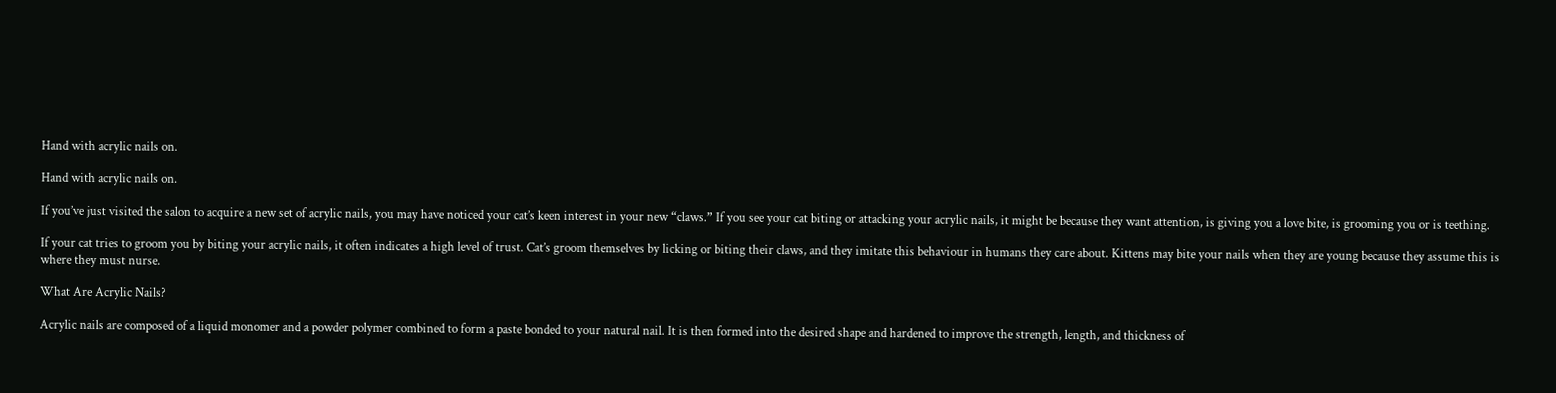Hand with acrylic nails on.

Hand with acrylic nails on.

If you’ve just visited the salon to acquire a new set of acrylic nails, you may have noticed your cat’s keen interest in your new “claws.” If you see your cat biting or attacking your acrylic nails, it might be because they want attention, is giving you a love bite, is grooming you or is teething.

If your cat tries to groom you by biting your acrylic nails, it often indicates a high level of trust. Cat’s groom themselves by licking or biting their claws, and they imitate this behaviour in humans they care about. Kittens may bite your nails when they are young because they assume this is where they must nurse.

What Are Acrylic Nails?

Acrylic nails are composed of a liquid monomer and a powder polymer combined to form a paste bonded to your natural nail. It is then formed into the desired shape and hardened to improve the strength, length, and thickness of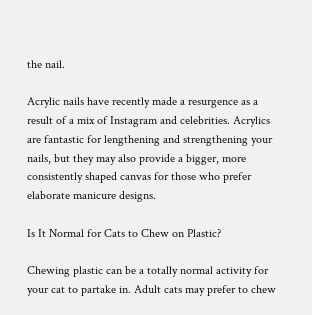the nail.

Acrylic nails have recently made a resurgence as a result of a mix of Instagram and celebrities. Acrylics are fantastic for lengthening and strengthening your nails, but they may also provide a bigger, more consistently shaped canvas for those who prefer elaborate manicure designs.

Is It Normal for Cats to Chew on Plastic?

Chewing plastic can be a totally normal activity for your cat to partake in. Adult cats may prefer to chew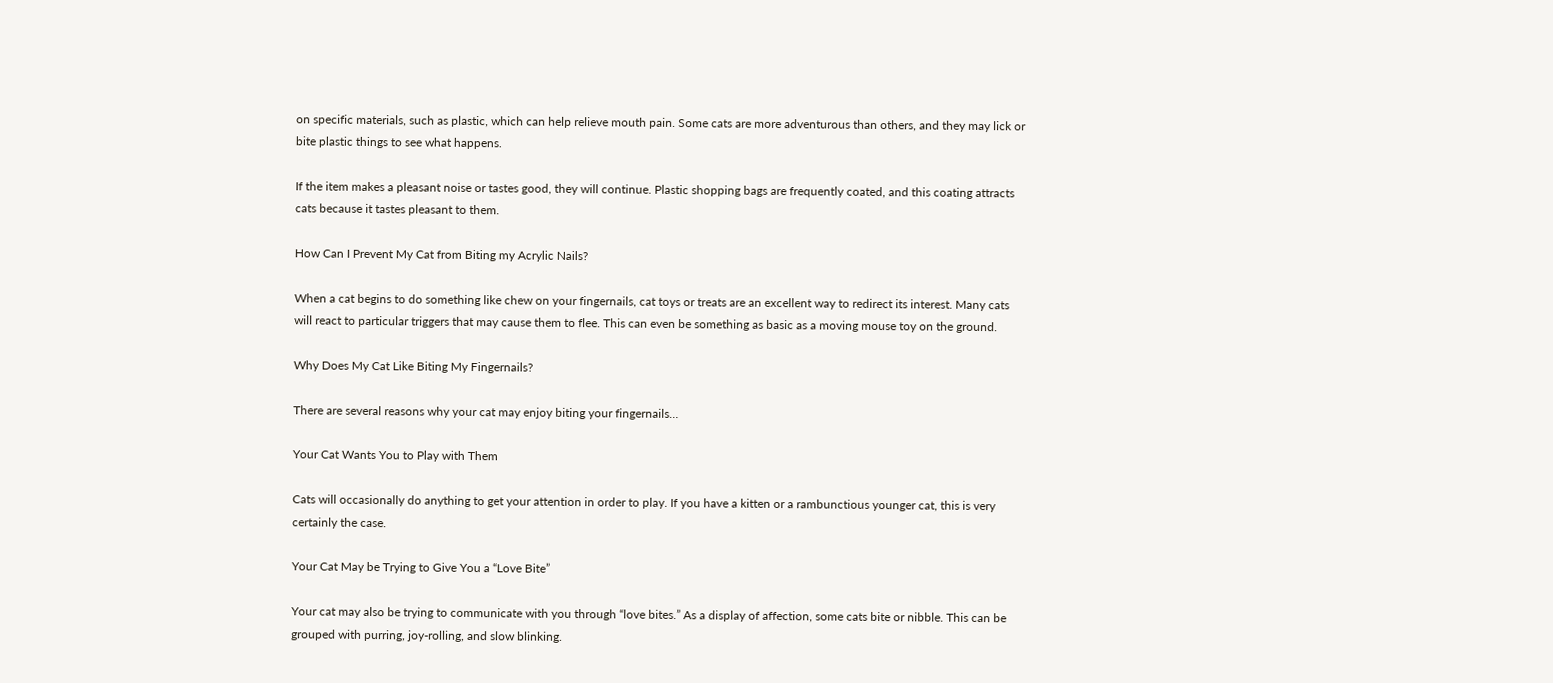on specific materials, such as plastic, which can help relieve mouth pain. Some cats are more adventurous than others, and they may lick or bite plastic things to see what happens.

If the item makes a pleasant noise or tastes good, they will continue. Plastic shopping bags are frequently coated, and this coating attracts cats because it tastes pleasant to them.

How Can I Prevent My Cat from Biting my Acrylic Nails?

When a cat begins to do something like chew on your fingernails, cat toys or treats are an excellent way to redirect its interest. Many cats will react to particular triggers that may cause them to flee. This can even be something as basic as a moving mouse toy on the ground.

Why Does My Cat Like Biting My Fingernails?

There are several reasons why your cat may enjoy biting your fingernails…

Your Cat Wants You to Play with Them

Cats will occasionally do anything to get your attention in order to play. If you have a kitten or a rambunctious younger cat, this is very certainly the case.

Your Cat May be Trying to Give You a “Love Bite”

Your cat may also be trying to communicate with you through “love bites.” As a display of affection, some cats bite or nibble. This can be grouped with purring, joy-rolling, and slow blinking.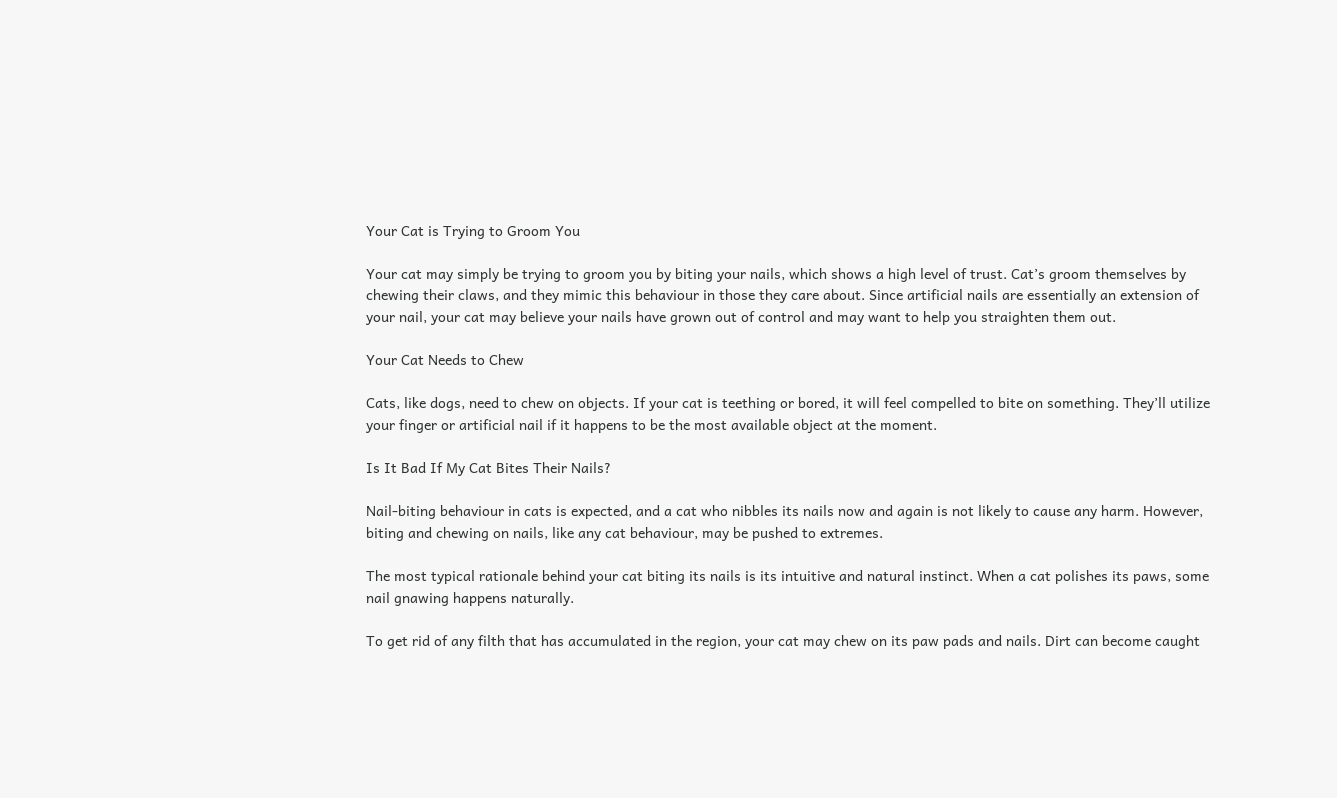Your Cat is Trying to Groom You

Your cat may simply be trying to groom you by biting your nails, which shows a high level of trust. Cat’s groom themselves by chewing their claws, and they mimic this behaviour in those they care about. Since artificial nails are essentially an extension of your nail, your cat may believe your nails have grown out of control and may want to help you straighten them out.

Your Cat Needs to Chew

Cats, like dogs, need to chew on objects. If your cat is teething or bored, it will feel compelled to bite on something. They’ll utilize your finger or artificial nail if it happens to be the most available object at the moment.

Is It Bad If My Cat Bites Their Nails?

Nail-biting behaviour in cats is expected, and a cat who nibbles its nails now and again is not likely to cause any harm. However, biting and chewing on nails, like any cat behaviour, may be pushed to extremes.

The most typical rationale behind your cat biting its nails is its intuitive and natural instinct. When a cat polishes its paws, some nail gnawing happens naturally.

To get rid of any filth that has accumulated in the region, your cat may chew on its paw pads and nails. Dirt can become caught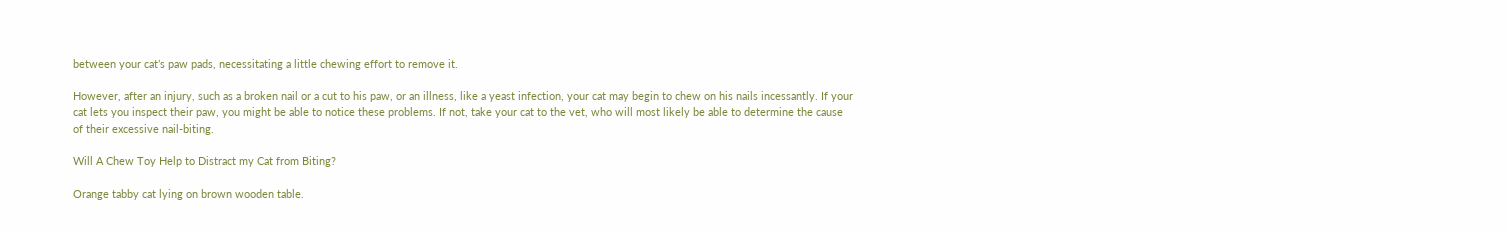between your cat’s paw pads, necessitating a little chewing effort to remove it.

However, after an injury, such as a broken nail or a cut to his paw, or an illness, like a yeast infection, your cat may begin to chew on his nails incessantly. If your cat lets you inspect their paw, you might be able to notice these problems. If not, take your cat to the vet, who will most likely be able to determine the cause of their excessive nail-biting.

Will A Chew Toy Help to Distract my Cat from Biting?

Orange tabby cat lying on brown wooden table.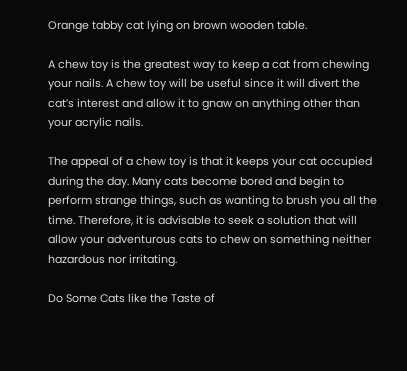Orange tabby cat lying on brown wooden table.

A chew toy is the greatest way to keep a cat from chewing your nails. A chew toy will be useful since it will divert the cat’s interest and allow it to gnaw on anything other than your acrylic nails.

The appeal of a chew toy is that it keeps your cat occupied during the day. Many cats become bored and begin to perform strange things, such as wanting to brush you all the time. Therefore, it is advisable to seek a solution that will allow your adventurous cats to chew on something neither hazardous nor irritating.

Do Some Cats like the Taste of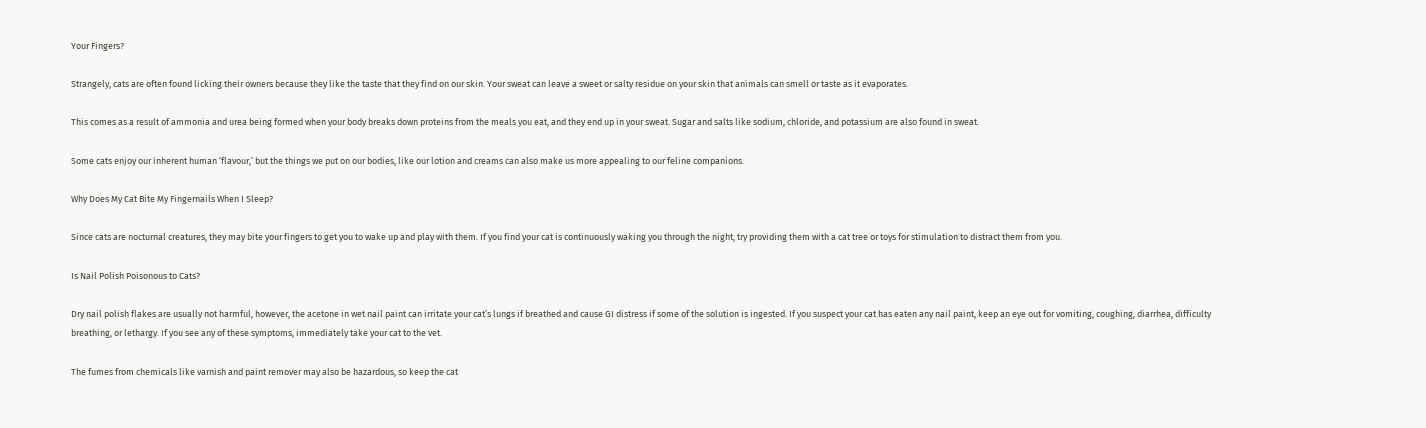Your Fingers?

Strangely, cats are often found licking their owners because they like the taste that they find on our skin. Your sweat can leave a sweet or salty residue on your skin that animals can smell or taste as it evaporates.

This comes as a result of ammonia and urea being formed when your body breaks down proteins from the meals you eat, and they end up in your sweat. Sugar and salts like sodium, chloride, and potassium are also found in sweat.

Some cats enjoy our inherent human ‘flavour,’ but the things we put on our bodies, like our lotion and creams can also make us more appealing to our feline companions.

Why Does My Cat Bite My Fingernails When I Sleep?

Since cats are nocturnal creatures, they may bite your fingers to get you to wake up and play with them. If you find your cat is continuously waking you through the night, try providing them with a cat tree or toys for stimulation to distract them from you.

Is Nail Polish Poisonous to Cats?

Dry nail polish flakes are usually not harmful, however, the acetone in wet nail paint can irritate your cat’s lungs if breathed and cause GI distress if some of the solution is ingested. If you suspect your cat has eaten any nail paint, keep an eye out for vomiting, coughing, diarrhea, difficulty breathing, or lethargy. If you see any of these symptoms, immediately take your cat to the vet.

The fumes from chemicals like varnish and paint remover may also be hazardous, so keep the cat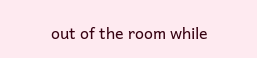out of the room while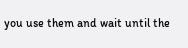you use them and wait until the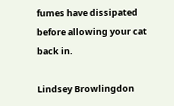fumes have dissipated before allowing your cat back in.

Lindsey Browlingdon